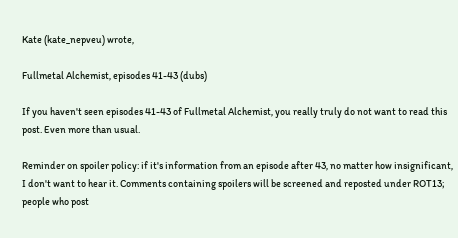Kate (kate_nepveu) wrote,

Fullmetal Alchemist, episodes 41-43 (dubs)

If you haven't seen episodes 41-43 of Fullmetal Alchemist, you really truly do not want to read this post. Even more than usual.

Reminder on spoiler policy: if it's information from an episode after 43, no matter how insignificant, I don't want to hear it. Comments containing spoilers will be screened and reposted under ROT13; people who post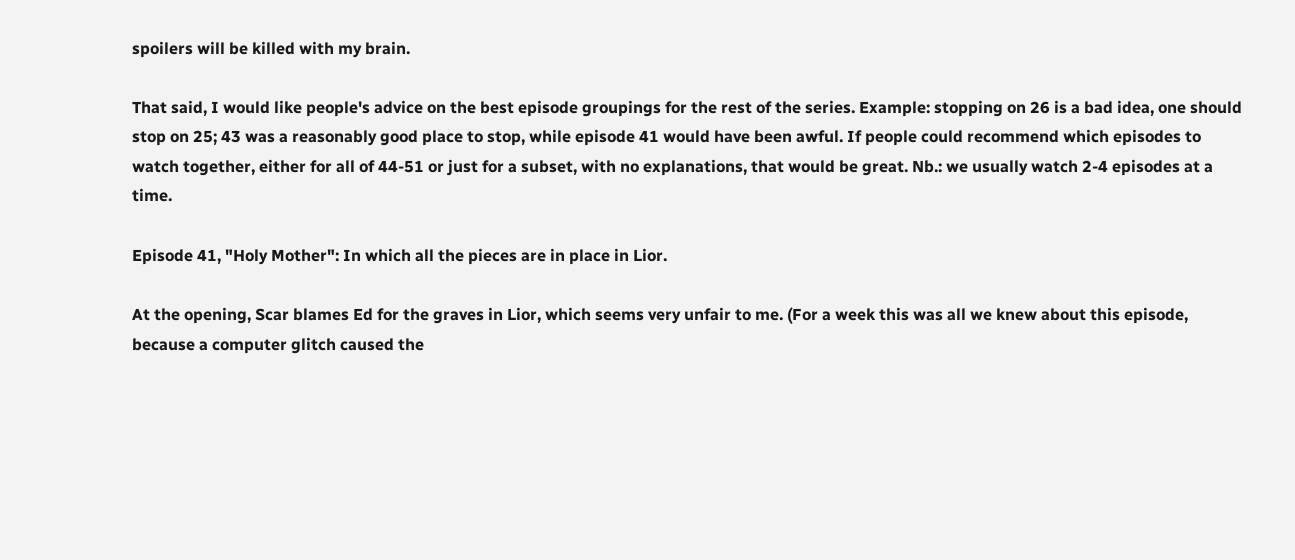spoilers will be killed with my brain.

That said, I would like people's advice on the best episode groupings for the rest of the series. Example: stopping on 26 is a bad idea, one should stop on 25; 43 was a reasonably good place to stop, while episode 41 would have been awful. If people could recommend which episodes to watch together, either for all of 44-51 or just for a subset, with no explanations, that would be great. Nb.: we usually watch 2-4 episodes at a time.

Episode 41, "Holy Mother": In which all the pieces are in place in Lior.

At the opening, Scar blames Ed for the graves in Lior, which seems very unfair to me. (For a week this was all we knew about this episode, because a computer glitch caused the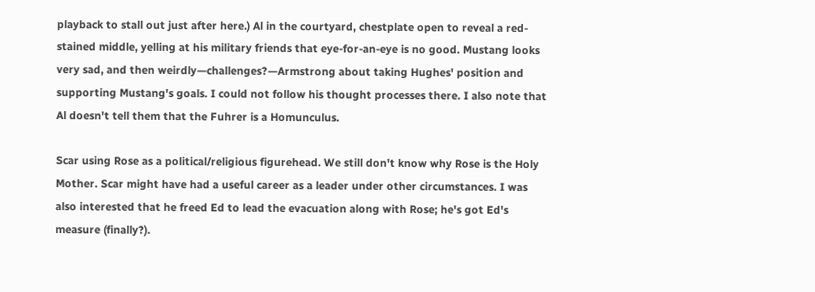playback to stall out just after here.) Al in the courtyard, chestplate open to reveal a red-stained middle, yelling at his military friends that eye-for-an-eye is no good. Mustang looks very sad, and then weirdly—challenges?—Armstrong about taking Hughes' position and supporting Mustang's goals. I could not follow his thought processes there. I also note that Al doesn't tell them that the Fuhrer is a Homunculus.

Scar using Rose as a political/religious figurehead. We still don't know why Rose is the Holy Mother. Scar might have had a useful career as a leader under other circumstances. I was also interested that he freed Ed to lead the evacuation along with Rose; he's got Ed's measure (finally?).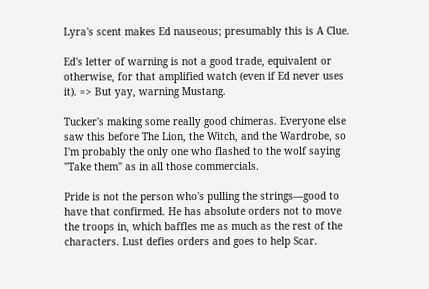Lyra's scent makes Ed nauseous; presumably this is A Clue.

Ed's letter of warning is not a good trade, equivalent or otherwise, for that amplified watch (even if Ed never uses it). => But yay, warning Mustang.

Tucker's making some really good chimeras. Everyone else saw this before The Lion, the Witch, and the Wardrobe, so I'm probably the only one who flashed to the wolf saying "Take them" as in all those commercials.

Pride is not the person who's pulling the strings—good to have that confirmed. He has absolute orders not to move the troops in, which baffles me as much as the rest of the characters. Lust defies orders and goes to help Scar.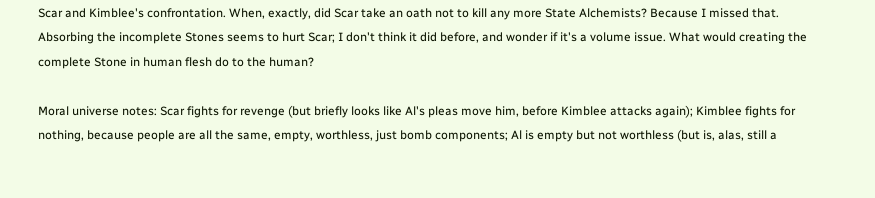Scar and Kimblee's confrontation. When, exactly, did Scar take an oath not to kill any more State Alchemists? Because I missed that. Absorbing the incomplete Stones seems to hurt Scar; I don't think it did before, and wonder if it's a volume issue. What would creating the complete Stone in human flesh do to the human?

Moral universe notes: Scar fights for revenge (but briefly looks like Al's pleas move him, before Kimblee attacks again); Kimblee fights for nothing, because people are all the same, empty, worthless, just bomb components; Al is empty but not worthless (but is, alas, still a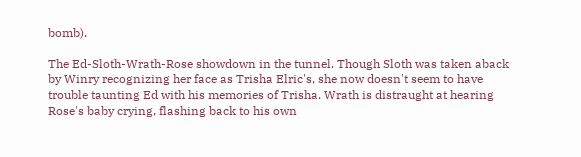bomb).

The Ed-Sloth-Wrath-Rose showdown in the tunnel. Though Sloth was taken aback by Winry recognizing her face as Trisha Elric's, she now doesn't seem to have trouble taunting Ed with his memories of Trisha. Wrath is distraught at hearing Rose's baby crying, flashing back to his own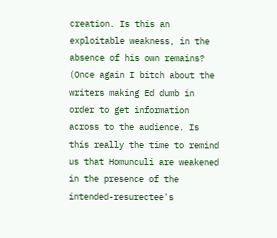creation. Is this an exploitable weakness, in the absence of his own remains? (Once again I bitch about the writers making Ed dumb in order to get information across to the audience. Is this really the time to remind us that Homunculi are weakened in the presence of the intended-resurectee's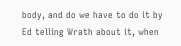body, and do we have to do it by Ed telling Wrath about it, when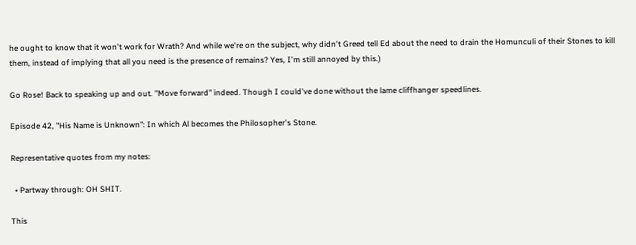he ought to know that it won't work for Wrath? And while we're on the subject, why didn't Greed tell Ed about the need to drain the Homunculi of their Stones to kill them, instead of implying that all you need is the presence of remains? Yes, I'm still annoyed by this.)

Go Rose! Back to speaking up and out. "Move forward" indeed. Though I could've done without the lame cliffhanger speedlines.

Episode 42, "His Name is Unknown": In which Al becomes the Philosopher's Stone.

Representative quotes from my notes:

  • Partway through: OH SHIT.

This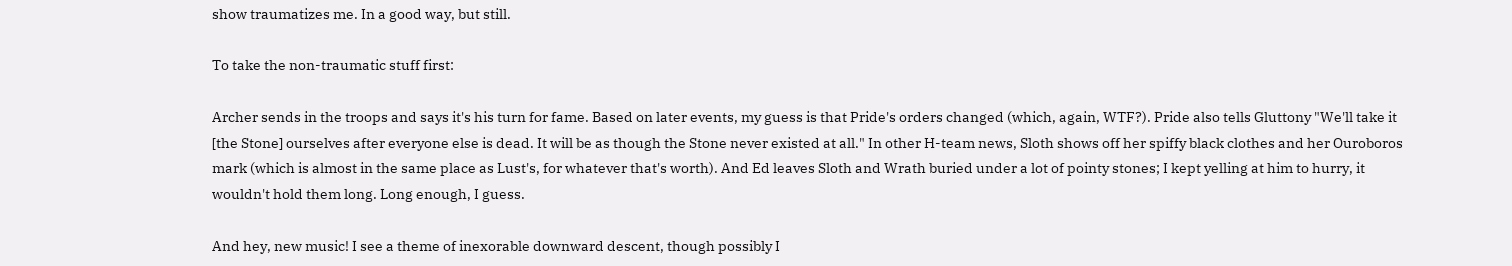show traumatizes me. In a good way, but still.

To take the non-traumatic stuff first:

Archer sends in the troops and says it's his turn for fame. Based on later events, my guess is that Pride's orders changed (which, again, WTF?). Pride also tells Gluttony "We'll take it [the Stone] ourselves after everyone else is dead. It will be as though the Stone never existed at all." In other H-team news, Sloth shows off her spiffy black clothes and her Ouroboros mark (which is almost in the same place as Lust's, for whatever that's worth). And Ed leaves Sloth and Wrath buried under a lot of pointy stones; I kept yelling at him to hurry, it wouldn't hold them long. Long enough, I guess.

And hey, new music! I see a theme of inexorable downward descent, though possibly I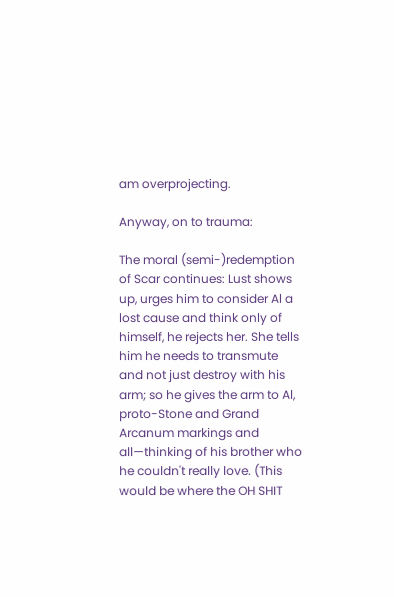am overprojecting.

Anyway, on to trauma:

The moral (semi-)redemption of Scar continues: Lust shows up, urges him to consider Al a lost cause and think only of himself, he rejects her. She tells him he needs to transmute and not just destroy with his arm; so he gives the arm to Al, proto-Stone and Grand Arcanum markings and all—thinking of his brother who he couldn't really love. (This would be where the OH SHIT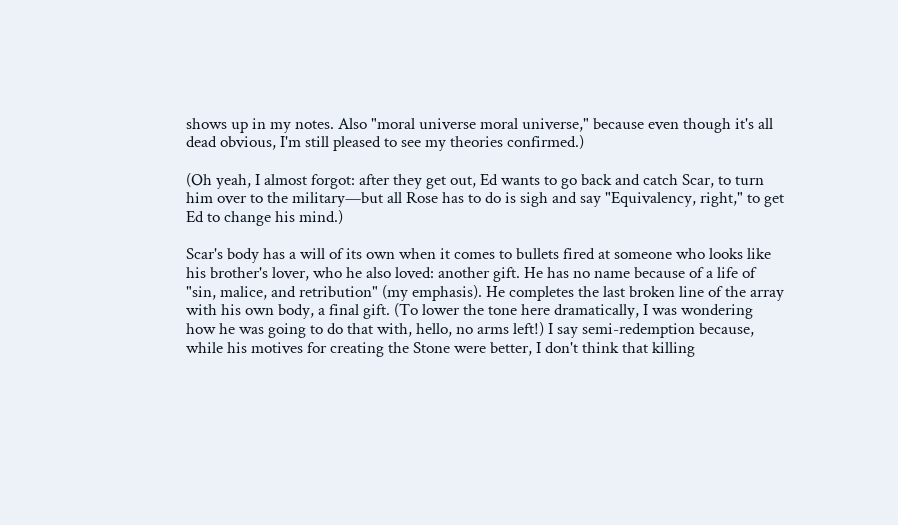shows up in my notes. Also "moral universe moral universe," because even though it's all dead obvious, I'm still pleased to see my theories confirmed.)

(Oh yeah, I almost forgot: after they get out, Ed wants to go back and catch Scar, to turn him over to the military—but all Rose has to do is sigh and say "Equivalency, right," to get Ed to change his mind.)

Scar's body has a will of its own when it comes to bullets fired at someone who looks like his brother's lover, who he also loved: another gift. He has no name because of a life of "sin, malice, and retribution" (my emphasis). He completes the last broken line of the array with his own body, a final gift. (To lower the tone here dramatically, I was wondering how he was going to do that with, hello, no arms left!) I say semi-redemption because, while his motives for creating the Stone were better, I don't think that killing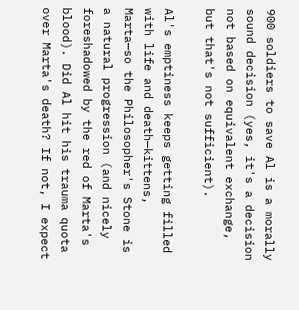900 soldiers to save Al is a morally sound decision (yes, it's a decision not based on equivalent exchange, but that's not sufficient).

Al's emptiness keeps getting filled with life and death—kittens, Marta—so the Philosopher's Stone is a natural progression (and nicely foreshadowed by the red of Marta's blood). Did Al hit his trauma quota over Marta's death? If not, I expect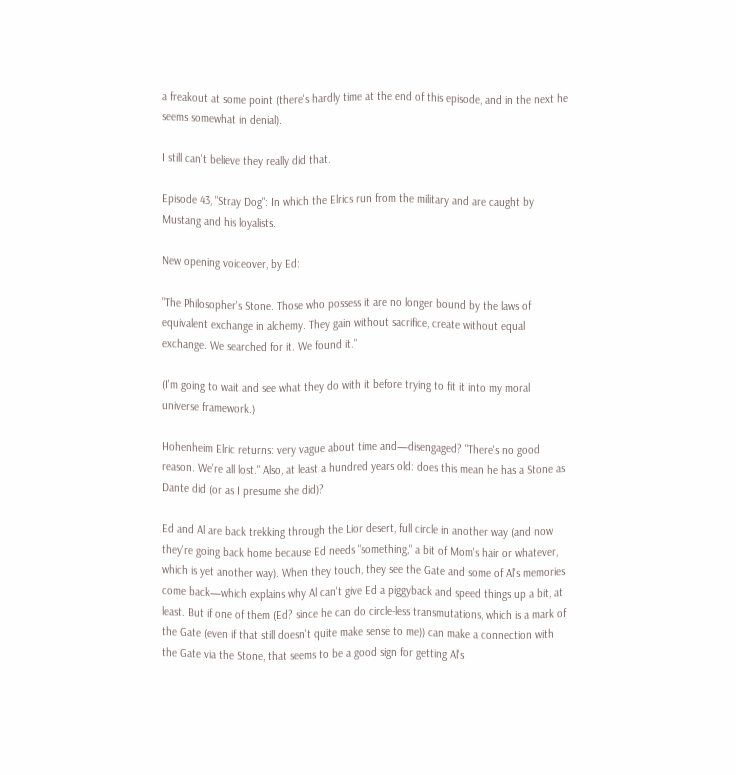a freakout at some point (there's hardly time at the end of this episode, and in the next he seems somewhat in denial).

I still can't believe they really did that.

Episode 43, "Stray Dog": In which the Elrics run from the military and are caught by Mustang and his loyalists.

New opening voiceover, by Ed:

"The Philosopher's Stone. Those who possess it are no longer bound by the laws of equivalent exchange in alchemy. They gain without sacrifice, create without equal exchange. We searched for it. We found it."

(I'm going to wait and see what they do with it before trying to fit it into my moral universe framework.)

Hohenheim Elric returns: very vague about time and—disengaged? "There's no good reason. We're all lost." Also, at least a hundred years old: does this mean he has a Stone as Dante did (or as I presume she did)?

Ed and Al are back trekking through the Lior desert, full circle in another way (and now they're going back home because Ed needs "something," a bit of Mom's hair or whatever, which is yet another way). When they touch, they see the Gate and some of Al's memories come back—which explains why Al can't give Ed a piggyback and speed things up a bit, at least. But if one of them (Ed? since he can do circle-less transmutations, which is a mark of the Gate (even if that still doesn't quite make sense to me)) can make a connection with the Gate via the Stone, that seems to be a good sign for getting Al's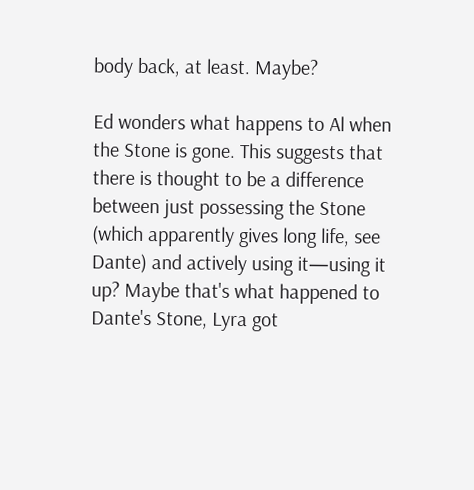body back, at least. Maybe?

Ed wonders what happens to Al when the Stone is gone. This suggests that there is thought to be a difference between just possessing the Stone (which apparently gives long life, see Dante) and actively using it—using it up? Maybe that's what happened to Dante's Stone, Lyra got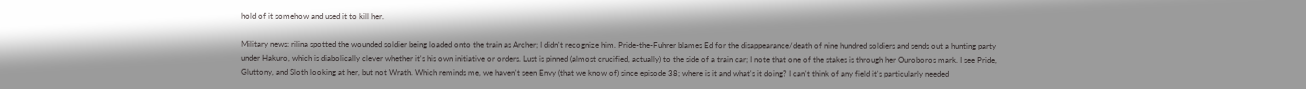hold of it somehow and used it to kill her.

Military news: rilina spotted the wounded soldier being loaded onto the train as Archer; I didn't recognize him. Pride-the-Fuhrer blames Ed for the disappearance/death of nine hundred soldiers and sends out a hunting party under Hakuro, which is diabolically clever whether it's his own initiative or orders. Lust is pinned (almost crucified, actually) to the side of a train car; I note that one of the stakes is through her Ouroboros mark. I see Pride, Gluttony, and Sloth looking at her, but not Wrath. Which reminds me, we haven't seen Envy (that we know of) since episode 38; where is it and what's it doing? I can't think of any field it's particularly needed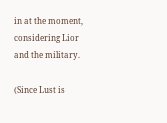in at the moment, considering Lior and the military.

(Since Lust is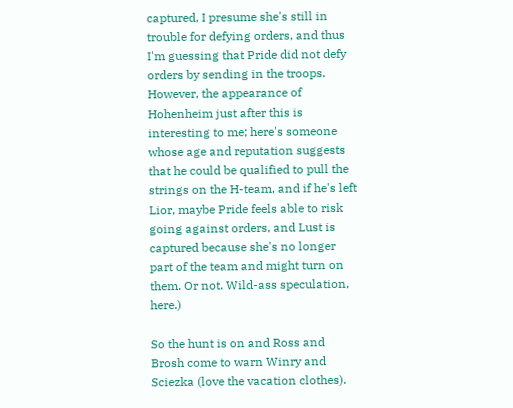captured, I presume she's still in trouble for defying orders, and thus I'm guessing that Pride did not defy orders by sending in the troops. However, the appearance of Hohenheim just after this is interesting to me; here's someone whose age and reputation suggests that he could be qualified to pull the strings on the H-team, and if he's left Lior, maybe Pride feels able to risk going against orders, and Lust is captured because she's no longer part of the team and might turn on them. Or not. Wild-ass speculation, here.)

So the hunt is on and Ross and Brosh come to warn Winry and Sciezka (love the vacation clothes).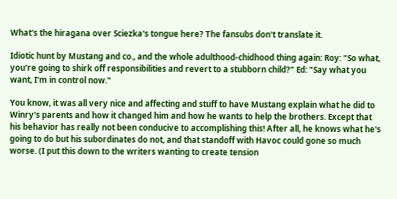What's the hiragana over Sciezka's tongue here? The fansubs don't translate it.

Idiotic hunt by Mustang and co., and the whole adulthood-chidhood thing again: Roy: "So what, you're going to shirk off responsibilities and revert to a stubborn child?" Ed: "Say what you want, I'm in control now."

You know, it was all very nice and affecting and stuff to have Mustang explain what he did to Winry's parents and how it changed him and how he wants to help the brothers. Except that his behavior has really not been conducive to accomplishing this! After all, he knows what he's going to do but his subordinates do not, and that standoff with Havoc could gone so much worse. (I put this down to the writers wanting to create tension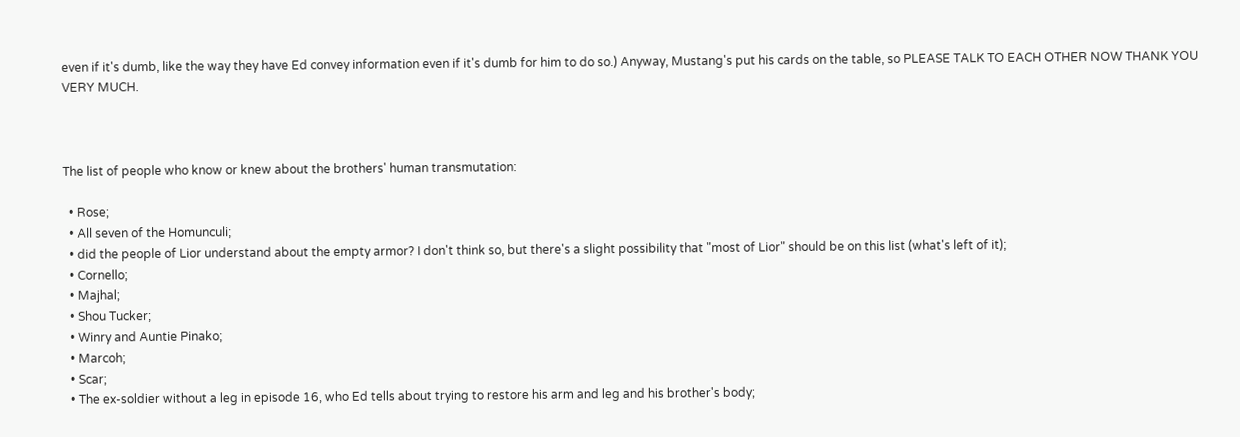even if it's dumb, like the way they have Ed convey information even if it's dumb for him to do so.) Anyway, Mustang's put his cards on the table, so PLEASE TALK TO EACH OTHER NOW THANK YOU VERY MUCH.



The list of people who know or knew about the brothers' human transmutation:

  • Rose;
  • All seven of the Homunculi;
  • did the people of Lior understand about the empty armor? I don't think so, but there's a slight possibility that "most of Lior" should be on this list (what's left of it);
  • Cornello;
  • Majhal;
  • Shou Tucker;
  • Winry and Auntie Pinako;
  • Marcoh;
  • Scar;
  • The ex-soldier without a leg in episode 16, who Ed tells about trying to restore his arm and leg and his brother's body;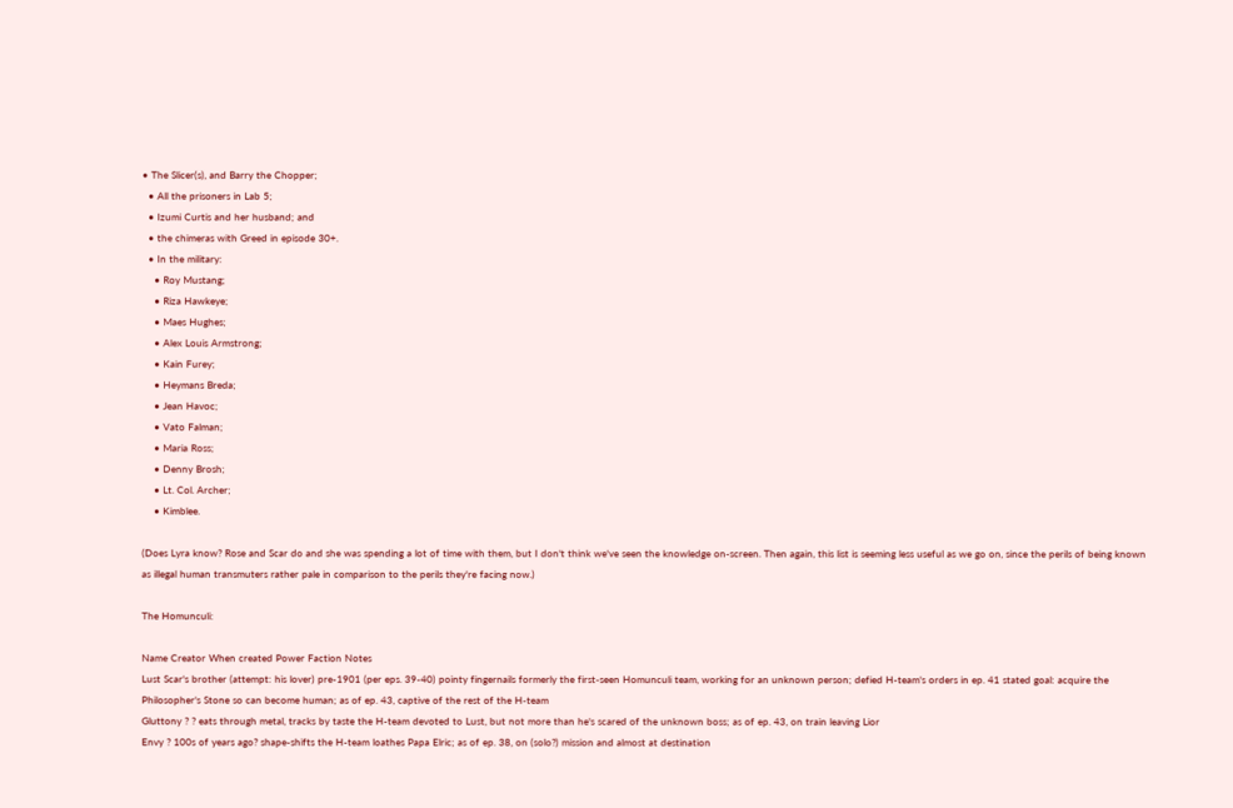• The Slicer(s), and Barry the Chopper;
  • All the prisoners in Lab 5;
  • Izumi Curtis and her husband; and
  • the chimeras with Greed in episode 30+.
  • In the military:
    • Roy Mustang;
    • Riza Hawkeye;
    • Maes Hughes;
    • Alex Louis Armstrong;
    • Kain Furey;
    • Heymans Breda;
    • Jean Havoc;
    • Vato Falman;
    • Maria Ross;
    • Denny Brosh;
    • Lt. Col. Archer;
    • Kimblee.

(Does Lyra know? Rose and Scar do and she was spending a lot of time with them, but I don't think we've seen the knowledge on-screen. Then again, this list is seeming less useful as we go on, since the perils of being known as illegal human transmuters rather pale in comparison to the perils they're facing now.)

The Homunculi:

Name Creator When created Power Faction Notes
Lust Scar's brother (attempt: his lover) pre-1901 (per eps. 39-40) pointy fingernails formerly the first-seen Homunculi team, working for an unknown person; defied H-team's orders in ep. 41 stated goal: acquire the Philosopher's Stone so can become human; as of ep. 43, captive of the rest of the H-team
Gluttony ? ? eats through metal, tracks by taste the H-team devoted to Lust, but not more than he's scared of the unknown boss; as of ep. 43, on train leaving Lior
Envy ? 100s of years ago? shape-shifts the H-team loathes Papa Elric; as of ep. 38, on (solo?) mission and almost at destination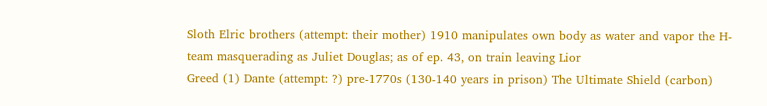Sloth Elric brothers (attempt: their mother) 1910 manipulates own body as water and vapor the H-team masquerading as Juliet Douglas; as of ep. 43, on train leaving Lior
Greed (1) Dante (attempt: ?) pre-1770s (130-140 years in prison) The Ultimate Shield (carbon)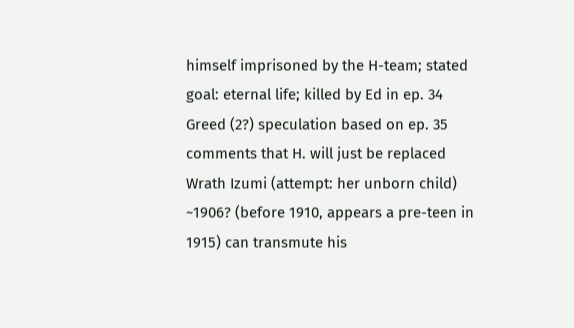himself imprisoned by the H-team; stated goal: eternal life; killed by Ed in ep. 34
Greed (2?) speculation based on ep. 35 comments that H. will just be replaced
Wrath Izumi (attempt: her unborn child) ~1906? (before 1910, appears a pre-teen in 1915) can transmute his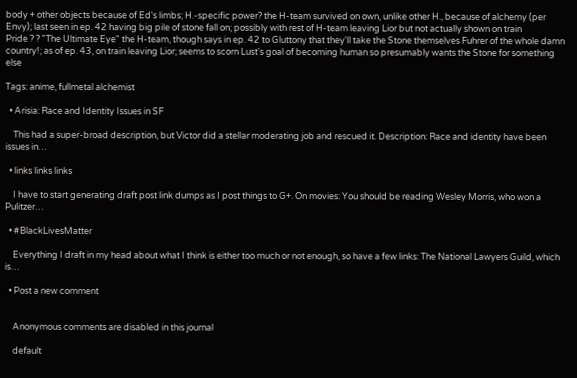body + other objects because of Ed's limbs; H.-specific power? the H-team survived on own, unlike other H., because of alchemy (per Envy); last seen in ep. 42 having big pile of stone fall on; possibly with rest of H-team leaving Lior but not actually shown on train
Pride ? ? "The Ultimate Eye" the H-team, though says in ep. 42 to Gluttony that they'll take the Stone themselves Fuhrer of the whole damn country!; as of ep. 43, on train leaving Lior; seems to scorn Lust's goal of becoming human so presumably wants the Stone for something else

Tags: anime, fullmetal alchemist

  • Arisia: Race and Identity Issues in SF

    This had a super-broad description, but Victor did a stellar moderating job and rescued it. Description: Race and identity have been issues in…

  • links links links

    I have to start generating draft post link dumps as I post things to G+. On movies: You should be reading Wesley Morris, who won a Pulitzer…

  • #BlackLivesMatter

    Everything I draft in my head about what I think is either too much or not enough, so have a few links: The National Lawyers Guild, which is…

  • Post a new comment


    Anonymous comments are disabled in this journal

    default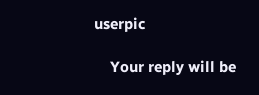userpic

    Your reply will be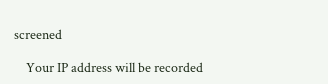screened

    Your IP address will be recorded